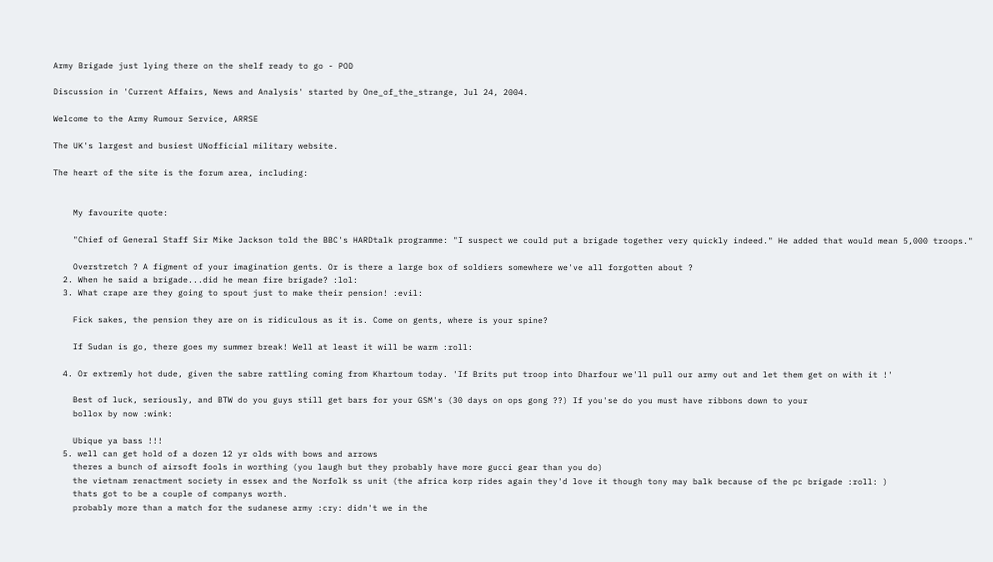Army Brigade just lying there on the shelf ready to go - POD

Discussion in 'Current Affairs, News and Analysis' started by One_of_the_strange, Jul 24, 2004.

Welcome to the Army Rumour Service, ARRSE

The UK's largest and busiest UNofficial military website.

The heart of the site is the forum area, including:


    My favourite quote:

    "Chief of General Staff Sir Mike Jackson told the BBC's HARDtalk programme: "I suspect we could put a brigade together very quickly indeed." He added that would mean 5,000 troops."

    Overstretch ? A figment of your imagination gents. Or is there a large box of soldiers somewhere we've all forgotten about ?
  2. When he said a brigade...did he mean fire brigade? :lol:
  3. What crape are they going to spout just to make their pension! :evil:

    Fick sakes, the pension they are on is ridiculous as it is. Come on gents, where is your spine?

    If Sudan is go, there goes my summer break! Well at least it will be warm :roll:

  4. Or extremly hot dude, given the sabre rattling coming from Khartoum today. 'If Brits put troop into Dharfour we'll pull our army out and let them get on with it !'

    Best of luck, seriously, and BTW do you guys still get bars for your GSM's (30 days on ops gong ??) If you'se do you must have ribbons down to your
    bollox by now :wink:

    Ubique ya bass !!!
  5. well can get hold of a dozen 12 yr olds with bows and arrows
    theres a bunch of airsoft fools in worthing (you laugh but they probably have more gucci gear than you do)
    the vietnam renactment society in essex and the Norfolk ss unit (the africa korp rides again they'd love it though tony may balk because of the pc brigade :roll: )
    thats got to be a couple of companys worth.
    probably more than a match for the sudanese army :cry: didn't we in the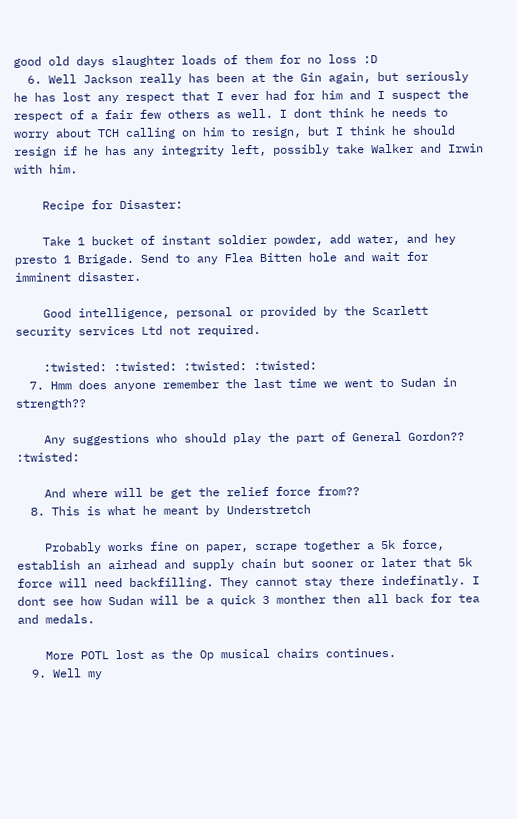good old days slaughter loads of them for no loss :D
  6. Well Jackson really has been at the Gin again, but seriously he has lost any respect that I ever had for him and I suspect the respect of a fair few others as well. I dont think he needs to worry about TCH calling on him to resign, but I think he should resign if he has any integrity left, possibly take Walker and Irwin with him.

    Recipe for Disaster:

    Take 1 bucket of instant soldier powder, add water, and hey presto 1 Brigade. Send to any Flea Bitten hole and wait for imminent disaster.

    Good intelligence, personal or provided by the Scarlett security services Ltd not required.

    :twisted: :twisted: :twisted: :twisted:
  7. Hmm does anyone remember the last time we went to Sudan in strength??

    Any suggestions who should play the part of General Gordon?? :twisted:

    And where will be get the relief force from??
  8. This is what he meant by Understretch

    Probably works fine on paper, scrape together a 5k force, establish an airhead and supply chain but sooner or later that 5k force will need backfilling. They cannot stay there indefinatly. I dont see how Sudan will be a quick 3 monther then all back for tea and medals.

    More POTL lost as the Op musical chairs continues.
  9. Well my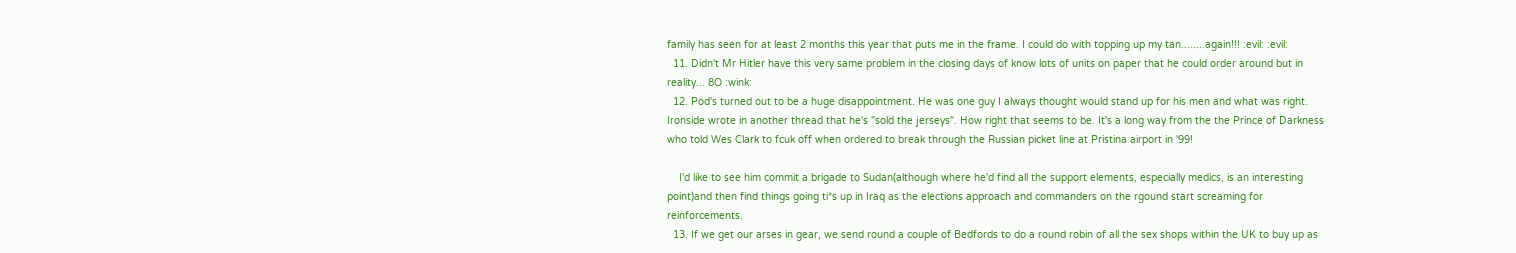family has seen for at least 2 months this year that puts me in the frame. I could do with topping up my tan........again!!! :evil: :evil:
  11. Didn't Mr Hitler have this very same problem in the closing days of know lots of units on paper that he could order around but in reality... 8O :wink:
  12. Pod's turned out to be a huge disappointment. He was one guy I always thought would stand up for his men and what was right. Ironside wrote in another thread that he's "sold the jerseys". How right that seems to be. It's a long way from the the Prince of Darkness who told Wes Clark to fcuk off when ordered to break through the Russian picket line at Pristina airport in '99!

    I'd like to see him commit a brigade to Sudan(although where he'd find all the support elements, especially medics, is an interesting point)and then find things going ti*s up in Iraq as the elections approach and commanders on the rgound start screaming for reinforcements.
  13. If we get our arses in gear, we send round a couple of Bedfords to do a round robin of all the sex shops within the UK to buy up as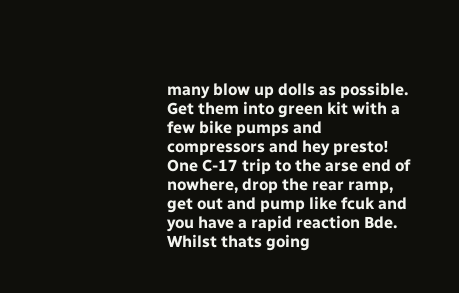many blow up dolls as possible. Get them into green kit with a few bike pumps and compressors and hey presto! One C-17 trip to the arse end of nowhere, drop the rear ramp, get out and pump like fcuk and you have a rapid reaction Bde. Whilst thats going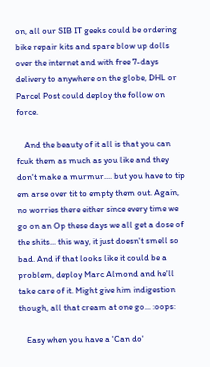on, all our SIB IT geeks could be ordering bike repair kits and spare blow up dolls over the internet and with free 7-days delivery to anywhere on the globe, DHL or Parcel Post could deploy the follow on force.

    And the beauty of it all is that you can fcuk them as much as you like and they don't make a murmur.... but you have to tip em arse over tit to empty them out. Again, no worries there either since every time we go on an Op these days we all get a dose of the shits... this way, it just doesn't smell so bad. And if that looks like it could be a problem, deploy Marc Almond and he'll take care of it. Might give him indigestion though, all that cream at one go... :oops:

    Easy when you have a 'Can do'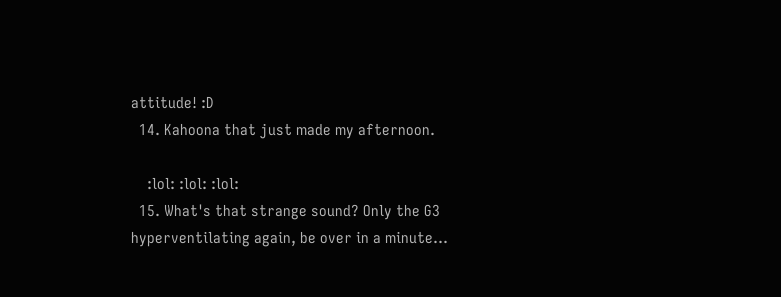attitude! :D
  14. Kahoona that just made my afternoon.

    :lol: :lol: :lol:
  15. What's that strange sound? Only the G3 hyperventilating again, be over in a minute...